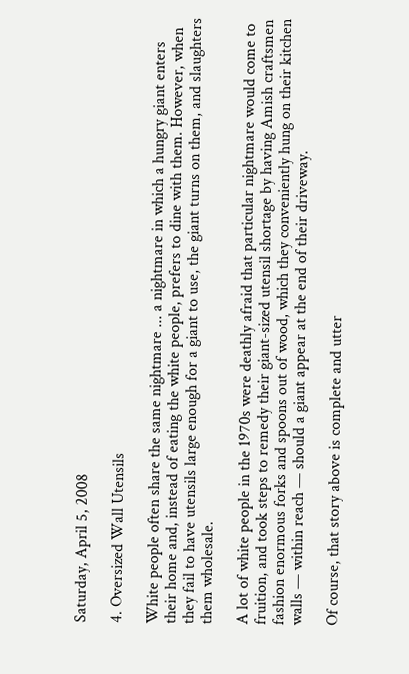Saturday, April 5, 2008

4. Oversized Wall Utensils

White people often share the same nightmare ... a nightmare in which a hungry giant enters their home and, instead of eating the white people, prefers to dine with them. However, when they fail to have utensils large enough for a giant to use, the giant turns on them, and slaughters them wholesale.

A lot of white people in the 1970s were deathly afraid that particular nightmare would come to fruition, and took steps to remedy their giant-sized utensil shortage by having Amish craftsmen fashion enormous forks and spoons out of wood, which they conveniently hung on their kitchen walls — within reach — should a giant appear at the end of their driveway.

Of course, that story above is complete and utter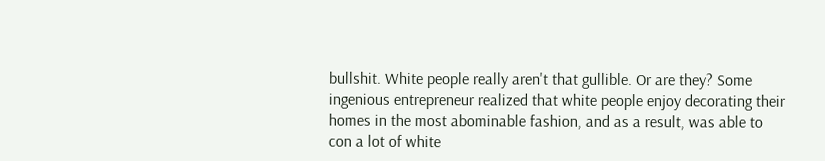bullshit. White people really aren't that gullible. Or are they? Some ingenious entrepreneur realized that white people enjoy decorating their homes in the most abominable fashion, and as a result, was able to con a lot of white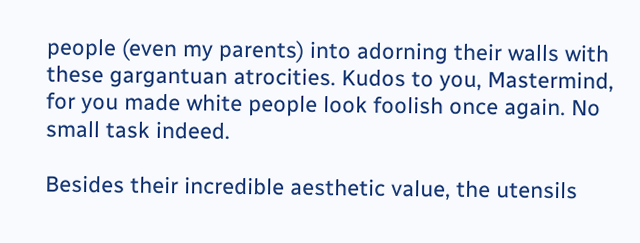people (even my parents) into adorning their walls with these gargantuan atrocities. Kudos to you, Mastermind, for you made white people look foolish once again. No small task indeed.

Besides their incredible aesthetic value, the utensils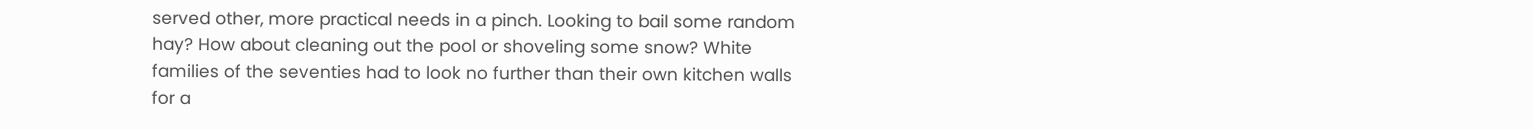served other, more practical needs in a pinch. Looking to bail some random hay? How about cleaning out the pool or shoveling some snow? White families of the seventies had to look no further than their own kitchen walls for a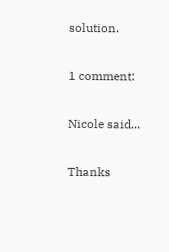solution.

1 comment:

Nicole said...

Thanks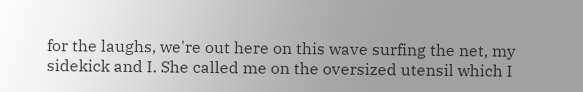for the laughs, we're out here on this wave surfing the net, my sidekick and I. She called me on the oversized utensil which I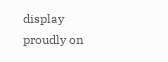display proudly on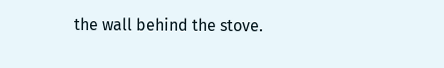the wall behind the stove.